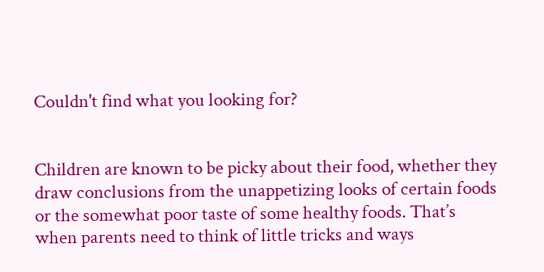Couldn't find what you looking for?


Children are known to be picky about their food, whether they draw conclusions from the unappetizing looks of certain foods or the somewhat poor taste of some healthy foods. That’s when parents need to think of little tricks and ways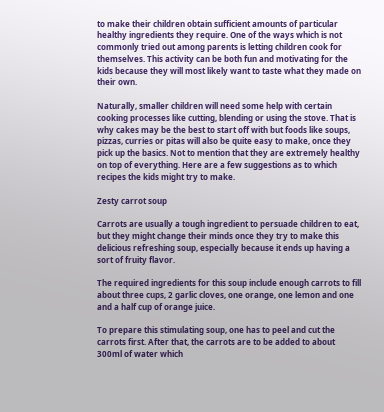to make their children obtain sufficient amounts of particular healthy ingredients they require. One of the ways which is not commonly tried out among parents is letting children cook for themselves. This activity can be both fun and motivating for the kids because they will most likely want to taste what they made on their own.

Naturally, smaller children will need some help with certain cooking processes like cutting, blending or using the stove. That is why cakes may be the best to start off with but foods like soups, pizzas, curries or pitas will also be quite easy to make, once they pick up the basics. Not to mention that they are extremely healthy on top of everything. Here are a few suggestions as to which recipes the kids might try to make.

Zesty carrot soup

Carrots are usually a tough ingredient to persuade children to eat, but they might change their minds once they try to make this delicious refreshing soup, especially because it ends up having a sort of fruity flavor.

The required ingredients for this soup include enough carrots to fill about three cups, 2 garlic cloves, one orange, one lemon and one and a half cup of orange juice.

To prepare this stimulating soup, one has to peel and cut the carrots first. After that, the carrots are to be added to about 300ml of water which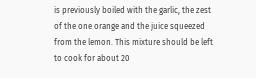is previously boiled with the garlic, the zest of the one orange and the juice squeezed from the lemon. This mixture should be left to cook for about 20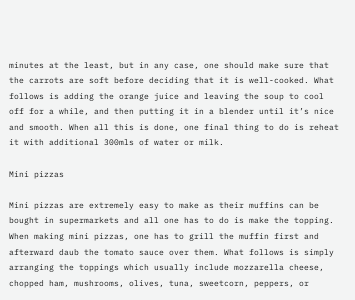minutes at the least, but in any case, one should make sure that the carrots are soft before deciding that it is well-cooked. What follows is adding the orange juice and leaving the soup to cool off for a while, and then putting it in a blender until it’s nice and smooth. When all this is done, one final thing to do is reheat it with additional 300mls of water or milk.

Mini pizzas

Mini pizzas are extremely easy to make as their muffins can be bought in supermarkets and all one has to do is make the topping. When making mini pizzas, one has to grill the muffin first and afterward daub the tomato sauce over them. What follows is simply arranging the toppings which usually include mozzarella cheese, chopped ham, mushrooms, olives, tuna, sweetcorn, peppers, or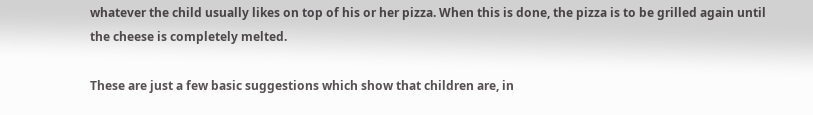whatever the child usually likes on top of his or her pizza. When this is done, the pizza is to be grilled again until the cheese is completely melted.

These are just a few basic suggestions which show that children are, in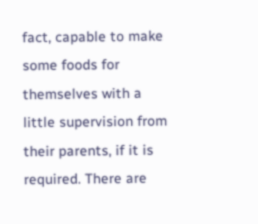fact, capable to make some foods for themselves with a little supervision from their parents, if it is required. There are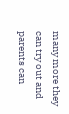many more they can try out and parents can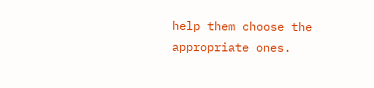help them choose the appropriate ones.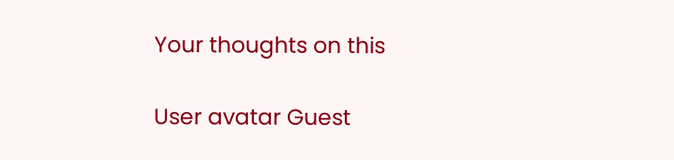Your thoughts on this

User avatar Guest